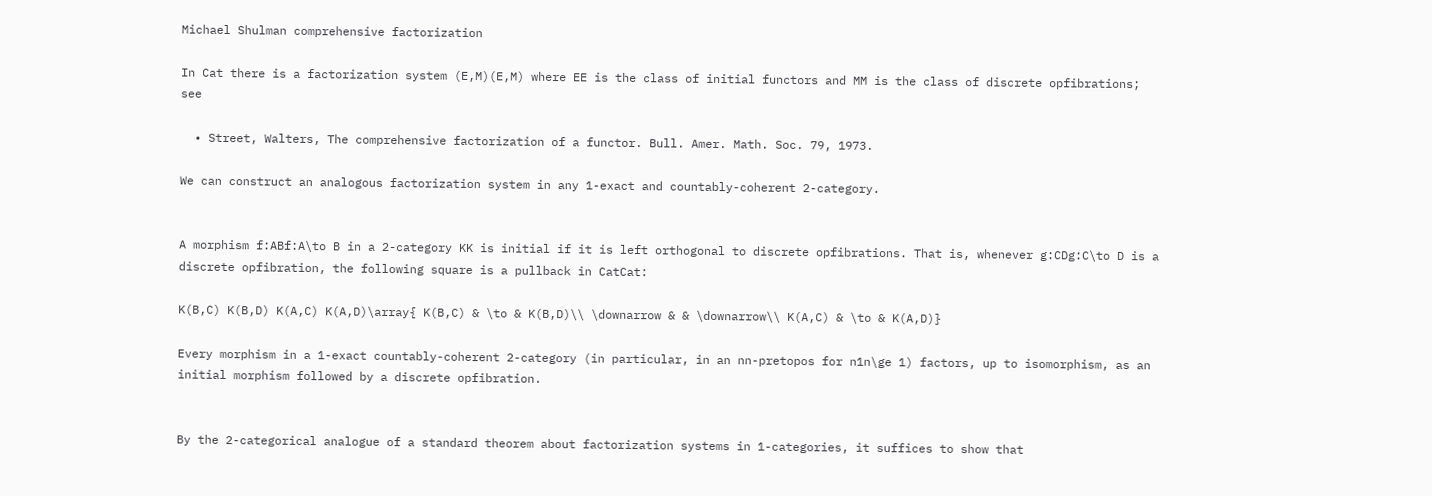Michael Shulman comprehensive factorization

In Cat there is a factorization system (E,M)(E,M) where EE is the class of initial functors and MM is the class of discrete opfibrations; see

  • Street, Walters, The comprehensive factorization of a functor. Bull. Amer. Math. Soc. 79, 1973.

We can construct an analogous factorization system in any 1-exact and countably-coherent 2-category.


A morphism f:ABf:A\to B in a 2-category KK is initial if it is left orthogonal to discrete opfibrations. That is, whenever g:CDg:C\to D is a discrete opfibration, the following square is a pullback in CatCat:

K(B,C) K(B,D) K(A,C) K(A,D)\array{ K(B,C) & \to & K(B,D)\\ \downarrow & & \downarrow\\ K(A,C) & \to & K(A,D)}

Every morphism in a 1-exact countably-coherent 2-category (in particular, in an nn-pretopos for n1n\ge 1) factors, up to isomorphism, as an initial morphism followed by a discrete opfibration.


By the 2-categorical analogue of a standard theorem about factorization systems in 1-categories, it suffices to show that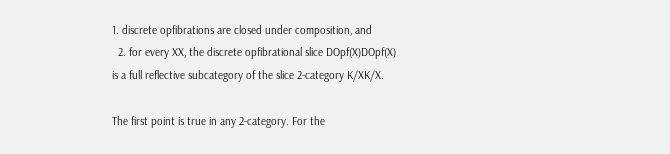1. discrete opfibrations are closed under composition, and
  2. for every XX, the discrete opfibrational slice DOpf(X)DOpf(X) is a full reflective subcategory of the slice 2-category K/XK/X.

The first point is true in any 2-category. For the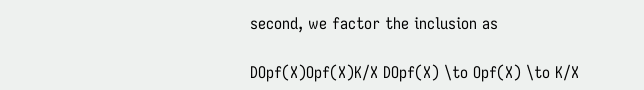second, we factor the inclusion as

DOpf(X)Opf(X)K/X DOpf(X) \to Opf(X) \to K/X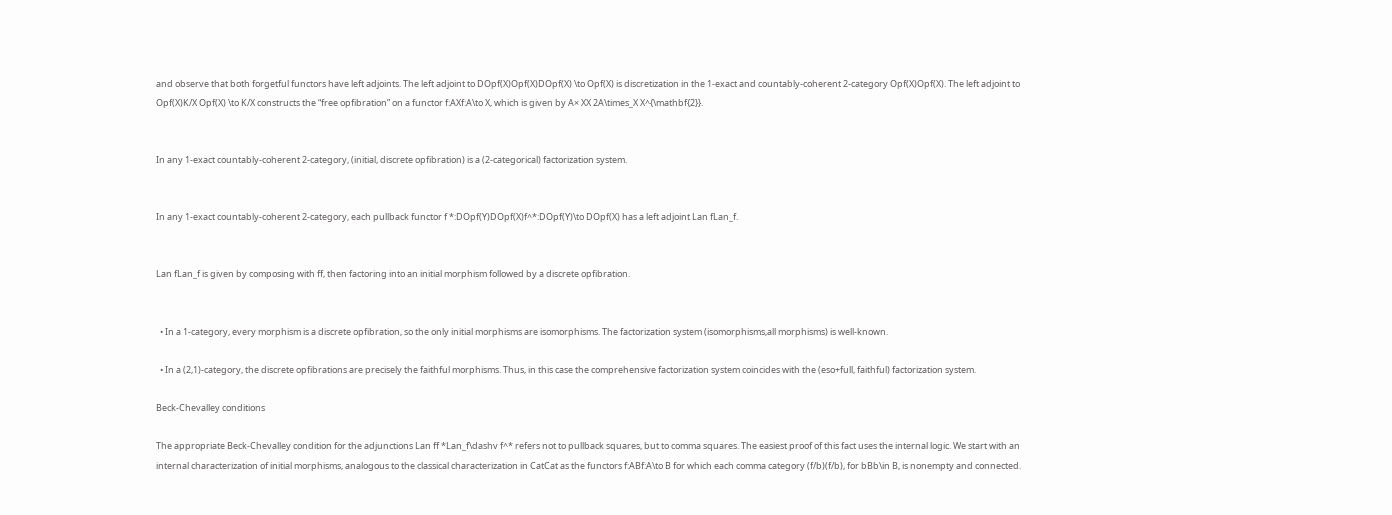and observe that both forgetful functors have left adjoints. The left adjoint to DOpf(X)Opf(X)DOpf(X) \to Opf(X) is discretization in the 1-exact and countably-coherent 2-category Opf(X)Opf(X). The left adjoint to Opf(X)K/X Opf(X) \to K/X constructs the “free opfibration” on a functor f:AXf:A\to X, which is given by A× XX 2A\times_X X^{\mathbf{2}}.


In any 1-exact countably-coherent 2-category, (initial, discrete opfibration) is a (2-categorical) factorization system.


In any 1-exact countably-coherent 2-category, each pullback functor f *:DOpf(Y)DOpf(X)f^*:DOpf(Y)\to DOpf(X) has a left adjoint Lan fLan_f.


Lan fLan_f is given by composing with ff, then factoring into an initial morphism followed by a discrete opfibration.


  • In a 1-category, every morphism is a discrete opfibration, so the only initial morphisms are isomorphisms. The factorization system (isomorphisms,all morphisms) is well-known.

  • In a (2,1)-category, the discrete opfibrations are precisely the faithful morphisms. Thus, in this case the comprehensive factorization system coincides with the (eso+full, faithful) factorization system.

Beck-Chevalley conditions

The appropriate Beck-Chevalley condition for the adjunctions Lan ff *Lan_f\dashv f^* refers not to pullback squares, but to comma squares. The easiest proof of this fact uses the internal logic. We start with an internal characterization of initial morphisms, analogous to the classical characterization in CatCat as the functors f:ABf:A\to B for which each comma category (f/b)(f/b), for bBb\in B, is nonempty and connected.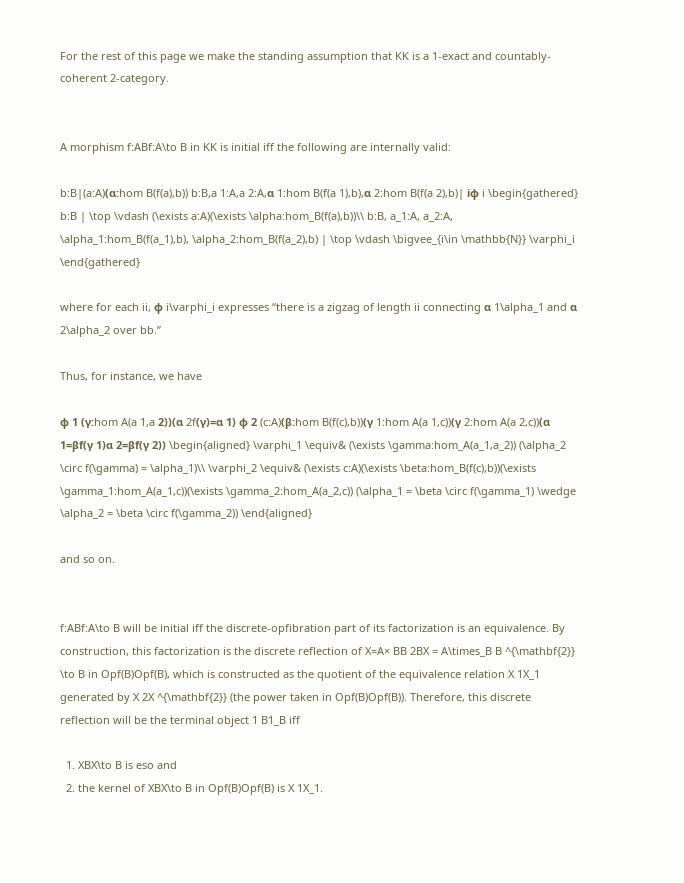For the rest of this page we make the standing assumption that KK is a 1-exact and countably-coherent 2-category.


A morphism f:ABf:A\to B in KK is initial iff the following are internally valid:

b:B|(a:A)(α:hom B(f(a),b)) b:B,a 1:A,a 2:A,α 1:hom B(f(a 1),b),α 2:hom B(f(a 2),b)| iφ i \begin{gathered} b:B | \top \vdash (\exists a:A)(\exists \alpha:hom_B(f(a),b))\\ b:B, a_1:A, a_2:A, \alpha_1:hom_B(f(a_1),b), \alpha_2:hom_B(f(a_2),b) | \top \vdash \bigvee_{i\in \mathbb{N}} \varphi_i \end{gathered}

where for each ii, φ i\varphi_i expresses “there is a zigzag of length ii connecting α 1\alpha_1 and α 2\alpha_2 over bb.”

Thus, for instance, we have

φ 1 (γ:hom A(a 1,a 2))(α 2f(γ)=α 1) φ 2 (c:A)(β:hom B(f(c),b))(γ 1:hom A(a 1,c))(γ 2:hom A(a 2,c))(α 1=βf(γ 1)α 2=βf(γ 2)) \begin{aligned} \varphi_1 \equiv& (\exists \gamma:hom_A(a_1,a_2)) (\alpha_2 \circ f(\gamma) = \alpha_1)\\ \varphi_2 \equiv& (\exists c:A)(\exists \beta:hom_B(f(c),b))(\exists \gamma_1:hom_A(a_1,c))(\exists \gamma_2:hom_A(a_2,c)) (\alpha_1 = \beta \circ f(\gamma_1) \wedge \alpha_2 = \beta \circ f(\gamma_2)) \end{aligned}

and so on.


f:ABf:A\to B will be initial iff the discrete-opfibration part of its factorization is an equivalence. By construction, this factorization is the discrete reflection of X=A× BB 2BX = A\times_B B ^{\mathbf{2}} \to B in Opf(B)Opf(B), which is constructed as the quotient of the equivalence relation X 1X_1 generated by X 2X ^{\mathbf{2}} (the power taken in Opf(B)Opf(B)). Therefore, this discrete reflection will be the terminal object 1 B1_B iff

  1. XBX\to B is eso and
  2. the kernel of XBX\to B in Opf(B)Opf(B) is X 1X_1.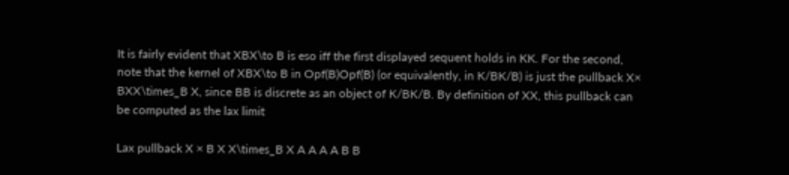It is fairly evident that XBX\to B is eso iff the first displayed sequent holds in KK. For the second, note that the kernel of XBX\to B in Opf(B)Opf(B) (or equivalently, in K/BK/B) is just the pullback X× BXX\times_B X, since BB is discrete as an object of K/BK/B. By definition of XX, this pullback can be computed as the lax limit

Lax pullback X × B X X\times_B X A A A A B B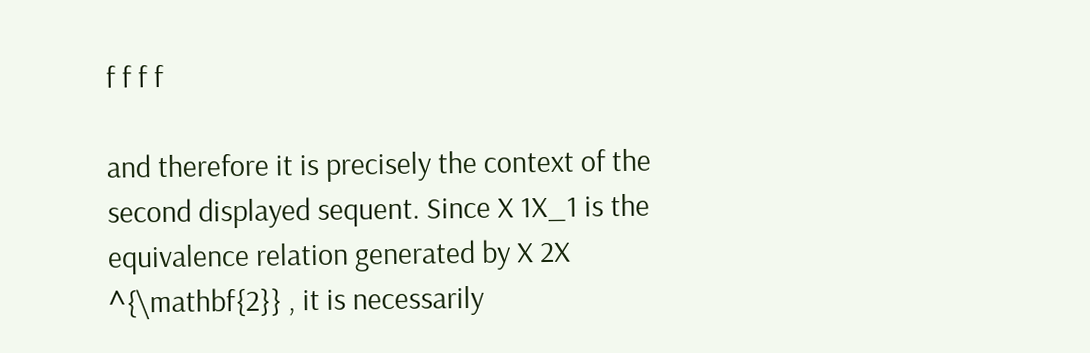f f f f

and therefore it is precisely the context of the second displayed sequent. Since X 1X_1 is the equivalence relation generated by X 2X ^{\mathbf{2}} , it is necessarily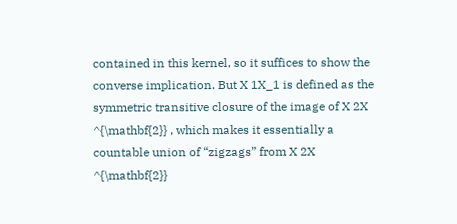contained in this kernel, so it suffices to show the converse implication. But X 1X_1 is defined as the symmetric transitive closure of the image of X 2X ^{\mathbf{2}} , which makes it essentially a countable union of “zigzags” from X 2X ^{\mathbf{2}}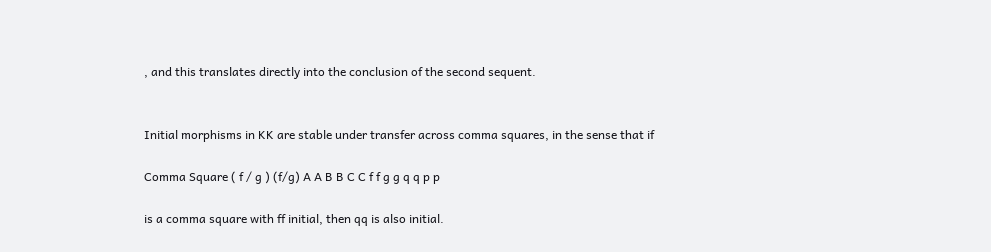, and this translates directly into the conclusion of the second sequent.


Initial morphisms in KK are stable under transfer across comma squares, in the sense that if

Comma Square ( f / g ) (f/g) A A B B C C f f g g q q p p

is a comma square with ff initial, then qq is also initial.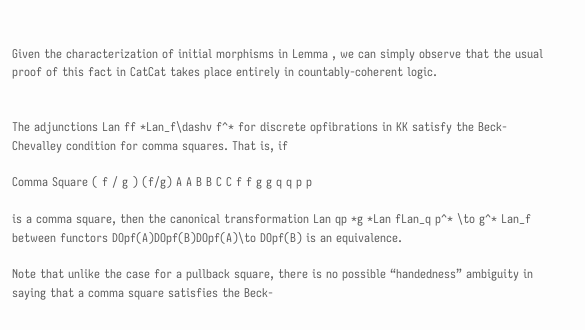Given the characterization of initial morphisms in Lemma , we can simply observe that the usual proof of this fact in CatCat takes place entirely in countably-coherent logic.


The adjunctions Lan ff *Lan_f\dashv f^* for discrete opfibrations in KK satisfy the Beck-Chevalley condition for comma squares. That is, if

Comma Square ( f / g ) (f/g) A A B B C C f f g g q q p p

is a comma square, then the canonical transformation Lan qp *g *Lan fLan_q p^* \to g^* Lan_f between functors DOpf(A)DOpf(B)DOpf(A)\to DOpf(B) is an equivalence.

Note that unlike the case for a pullback square, there is no possible “handedness” ambiguity in saying that a comma square satisfies the Beck-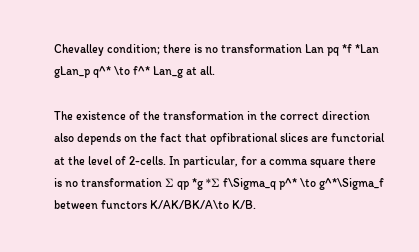Chevalley condition; there is no transformation Lan pq *f *Lan gLan_p q^* \to f^* Lan_g at all.

The existence of the transformation in the correct direction also depends on the fact that opfibrational slices are functorial at the level of 2-cells. In particular, for a comma square there is no transformation Σ qp *g *Σ f\Sigma_q p^* \to g^*\Sigma_f between functors K/AK/BK/A\to K/B.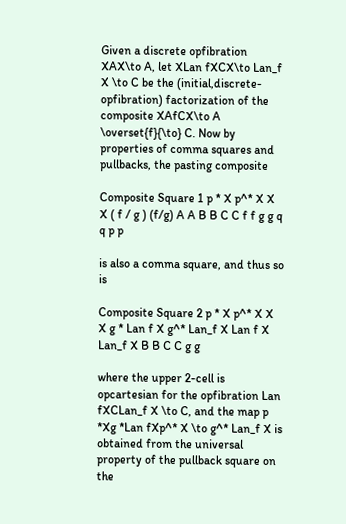Given a discrete opfibration XAX\to A, let XLan fXCX\to Lan_f X \to C be the (initial,discrete-opfibration) factorization of the composite XAfCX\to A \overset{f}{\to} C. Now by properties of comma squares and pullbacks, the pasting composite

Composite Square 1 p * X p^* X X X ( f / g ) (f/g) A A B B C C f f g g q q p p

is also a comma square, and thus so is

Composite Square 2 p * X p^* X X X g * Lan f X g^* Lan_f X Lan f X Lan_f X B B C C g g

where the upper 2-cell is opcartesian for the opfibration Lan fXCLan_f X \to C, and the map p *Xg *Lan fXp^* X \to g^* Lan_f X is obtained from the universal property of the pullback square on the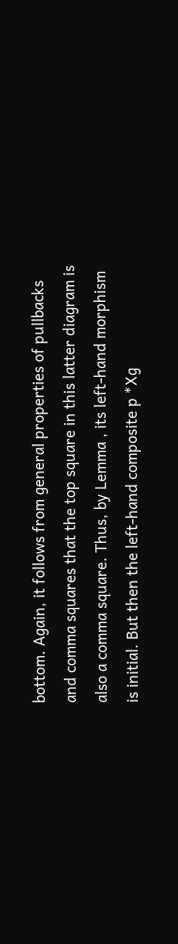bottom. Again, it follows from general properties of pullbacks and comma squares that the top square in this latter diagram is also a comma square. Thus, by Lemma , its left-hand morphism is initial. But then the left-hand composite p *Xg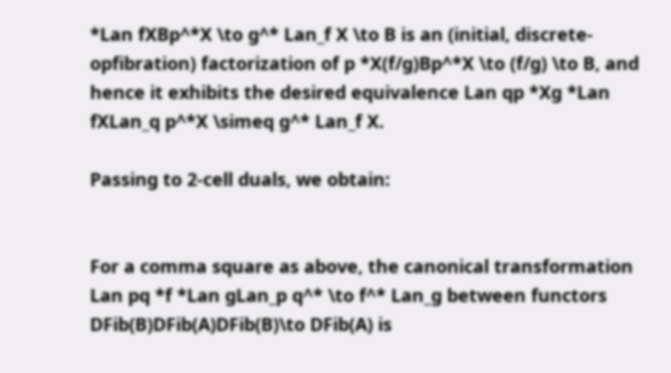*Lan fXBp^*X \to g^* Lan_f X \to B is an (initial, discrete-opfibration) factorization of p *X(f/g)Bp^*X \to (f/g) \to B, and hence it exhibits the desired equivalence Lan qp *Xg *Lan fXLan_q p^*X \simeq g^* Lan_f X.

Passing to 2-cell duals, we obtain:


For a comma square as above, the canonical transformation Lan pq *f *Lan gLan_p q^* \to f^* Lan_g between functors DFib(B)DFib(A)DFib(B)\to DFib(A) is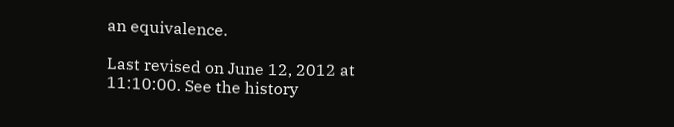an equivalence.

Last revised on June 12, 2012 at 11:10:00. See the history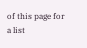of this page for a list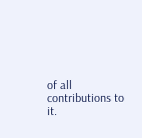of all contributions to it.